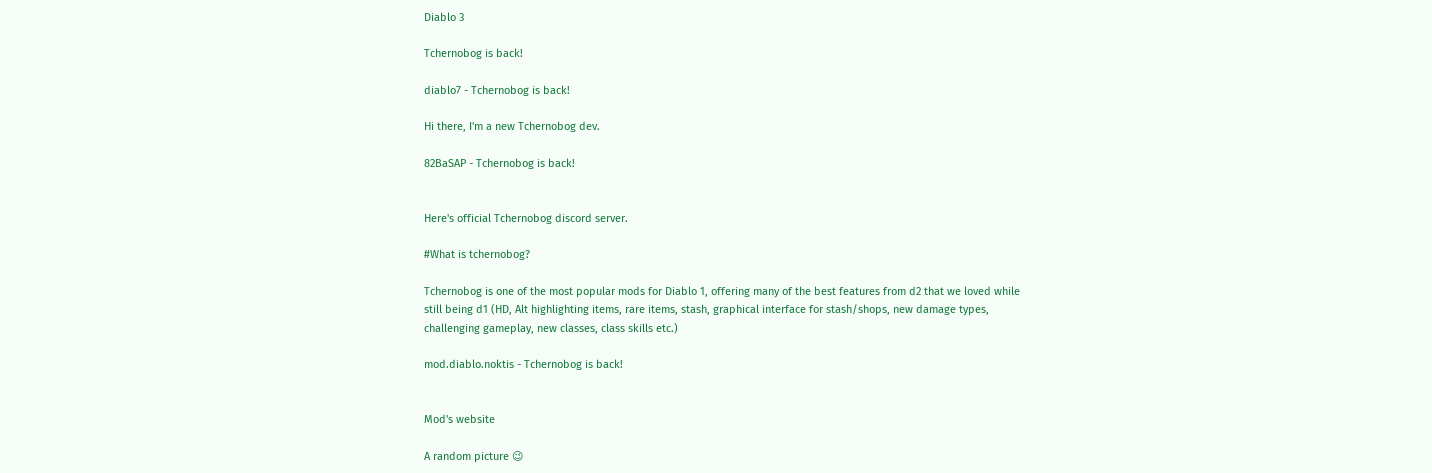Diablo 3

Tchernobog is back!

diablo7 - Tchernobog is back!

Hi there, I'm a new Tchernobog dev.

82BaSAP - Tchernobog is back!


Here's official Tchernobog discord server.

#What is tchernobog?

Tchernobog is one of the most popular mods for Diablo 1, offering many of the best features from d2 that we loved while still being d1 (HD, Alt highlighting items, rare items, stash, graphical interface for stash/shops, new damage types, challenging gameplay, new classes, class skills etc.)

mod.diablo.noktis - Tchernobog is back!


Mod's website

A random picture 😉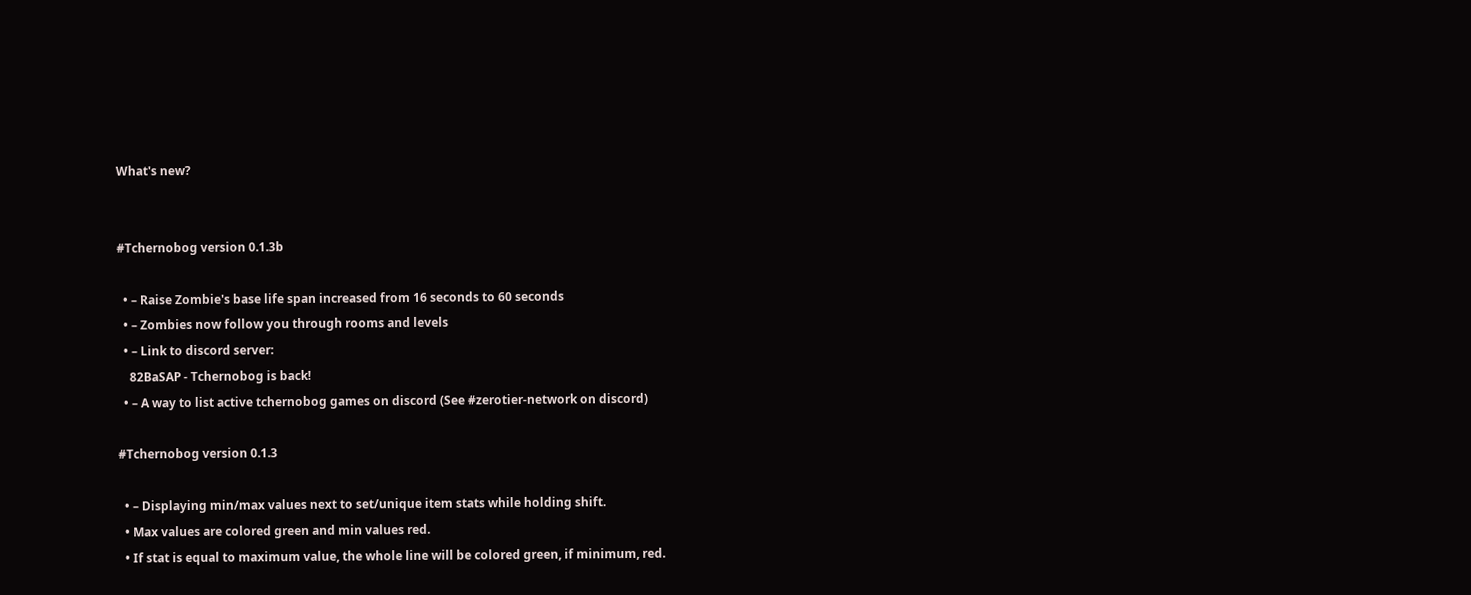What's new?


#Tchernobog version 0.1.3b

  • – Raise Zombie's base life span increased from 16 seconds to 60 seconds
  • – Zombies now follow you through rooms and levels
  • – Link to discord server:
    82BaSAP - Tchernobog is back!
  • – A way to list active tchernobog games on discord (See #zerotier-network on discord)

#Tchernobog version 0.1.3

  • – Displaying min/max values next to set/unique item stats while holding shift.
  • Max values are colored green and min values red.
  • If stat is equal to maximum value, the whole line will be colored green, if minimum, red.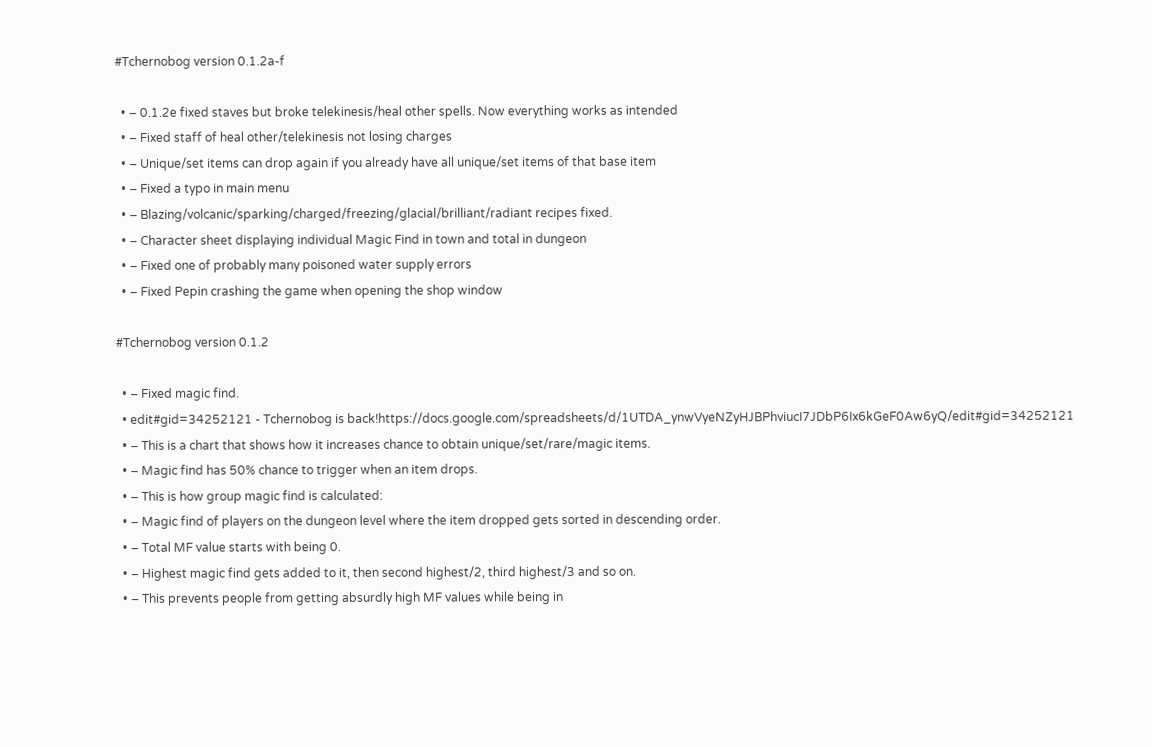#Tchernobog version 0.1.2a-f

  • – 0.1.2e fixed staves but broke telekinesis/heal other spells. Now everything works as intended
  • – Fixed staff of heal other/telekinesis not losing charges
  • – Unique/set items can drop again if you already have all unique/set items of that base item
  • – Fixed a typo in main menu
  • – Blazing/volcanic/sparking/charged/freezing/glacial/brilliant/radiant recipes fixed.
  • – Character sheet displaying individual Magic Find in town and total in dungeon
  • – Fixed one of probably many poisoned water supply errors
  • – Fixed Pepin crashing the game when opening the shop window

#Tchernobog version 0.1.2

  • – Fixed magic find.
  • edit#gid=34252121 - Tchernobog is back!https://docs.google.com/spreadsheets/d/1UTDA_ynwVyeNZyHJBPhviucI7JDbP6Ix6kGeF0Aw6yQ/edit#gid=34252121
  • – This is a chart that shows how it increases chance to obtain unique/set/rare/magic items.
  • – Magic find has 50% chance to trigger when an item drops.
  • – This is how group magic find is calculated:
  • – Magic find of players on the dungeon level where the item dropped gets sorted in descending order.
  • – Total MF value starts with being 0.
  • – Highest magic find gets added to it, then second highest/2, third highest/3 and so on.
  • – This prevents people from getting absurdly high MF values while being in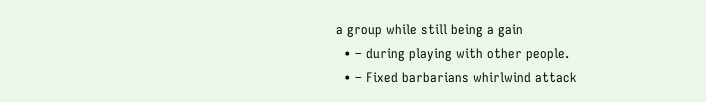a group while still being a gain
  • – during playing with other people.
  • – Fixed barbarians whirlwind attack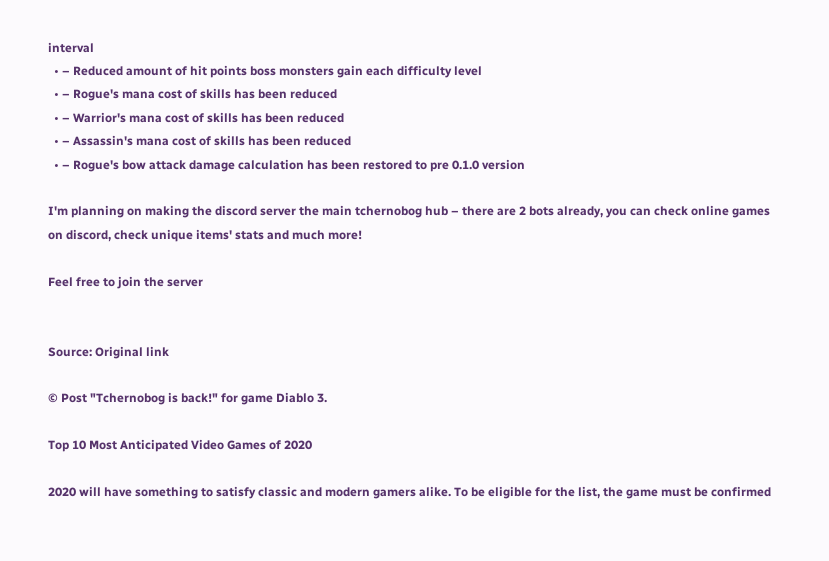interval
  • – Reduced amount of hit points boss monsters gain each difficulty level
  • – Rogue's mana cost of skills has been reduced
  • – Warrior's mana cost of skills has been reduced
  • – Assassin's mana cost of skills has been reduced
  • – Rogue's bow attack damage calculation has been restored to pre 0.1.0 version

I'm planning on making the discord server the main tchernobog hub – there are 2 bots already, you can check online games on discord, check unique items' stats and much more!

Feel free to join the server


Source: Original link

© Post "Tchernobog is back!" for game Diablo 3.

Top 10 Most Anticipated Video Games of 2020

2020 will have something to satisfy classic and modern gamers alike. To be eligible for the list, the game must be confirmed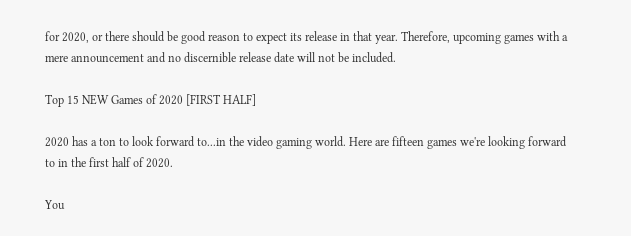for 2020, or there should be good reason to expect its release in that year. Therefore, upcoming games with a mere announcement and no discernible release date will not be included.

Top 15 NEW Games of 2020 [FIRST HALF]

2020 has a ton to look forward to...in the video gaming world. Here are fifteen games we're looking forward to in the first half of 2020.

You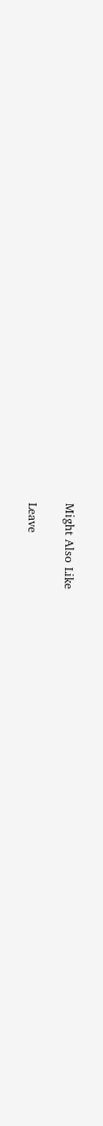Might Also Like

Leave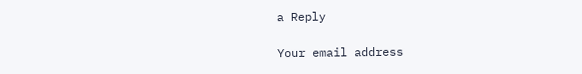a Reply

Your email address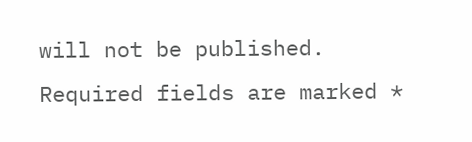will not be published. Required fields are marked *